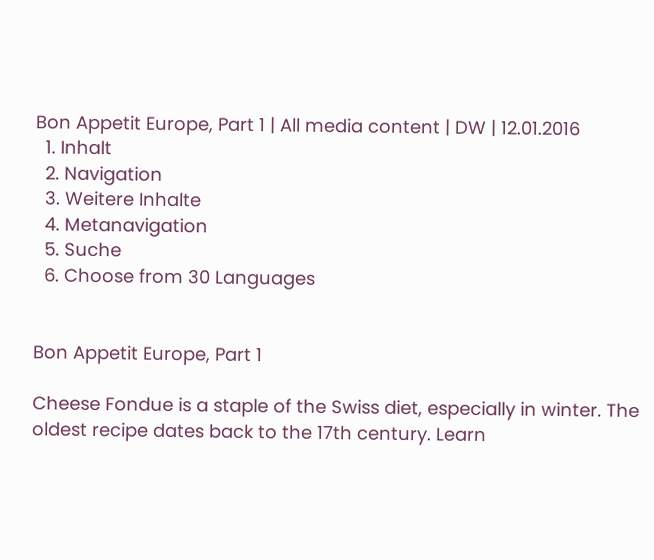Bon Appetit Europe, Part 1 | All media content | DW | 12.01.2016
  1. Inhalt
  2. Navigation
  3. Weitere Inhalte
  4. Metanavigation
  5. Suche
  6. Choose from 30 Languages


Bon Appetit Europe, Part 1

Cheese Fondue is a staple of the Swiss diet, especially in winter. The oldest recipe dates back to the 17th century. Learn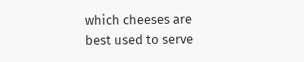which cheeses are best used to serve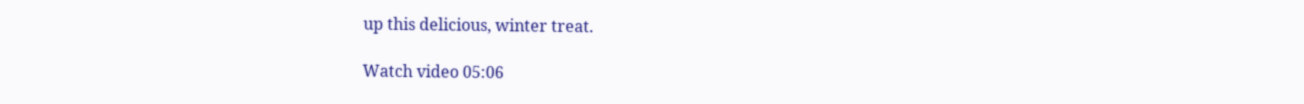up this delicious, winter treat.

Watch video 05:06